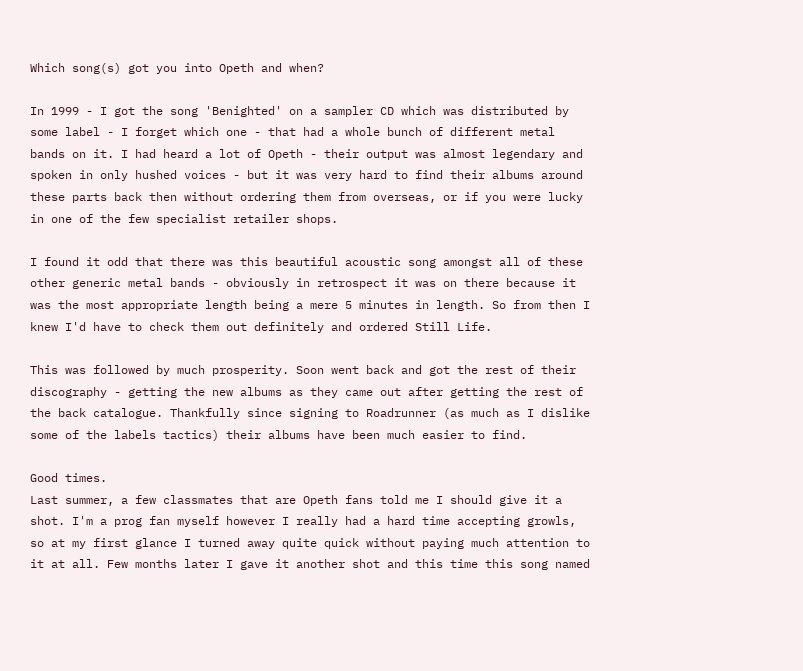Which song(s) got you into Opeth and when?

In 1999 - I got the song 'Benighted' on a sampler CD which was distributed by some label - I forget which one - that had a whole bunch of different metal bands on it. I had heard a lot of Opeth - their output was almost legendary and spoken in only hushed voices - but it was very hard to find their albums around these parts back then without ordering them from overseas, or if you were lucky in one of the few specialist retailer shops.

I found it odd that there was this beautiful acoustic song amongst all of these other generic metal bands - obviously in retrospect it was on there because it was the most appropriate length being a mere 5 minutes in length. So from then I knew I'd have to check them out definitely and ordered Still Life.

This was followed by much prosperity. Soon went back and got the rest of their discography - getting the new albums as they came out after getting the rest of the back catalogue. Thankfully since signing to Roadrunner (as much as I dislike some of the labels tactics) their albums have been much easier to find.

Good times.
Last summer, a few classmates that are Opeth fans told me I should give it a shot. I'm a prog fan myself however I really had a hard time accepting growls, so at my first glance I turned away quite quick without paying much attention to it at all. Few months later I gave it another shot and this time this song named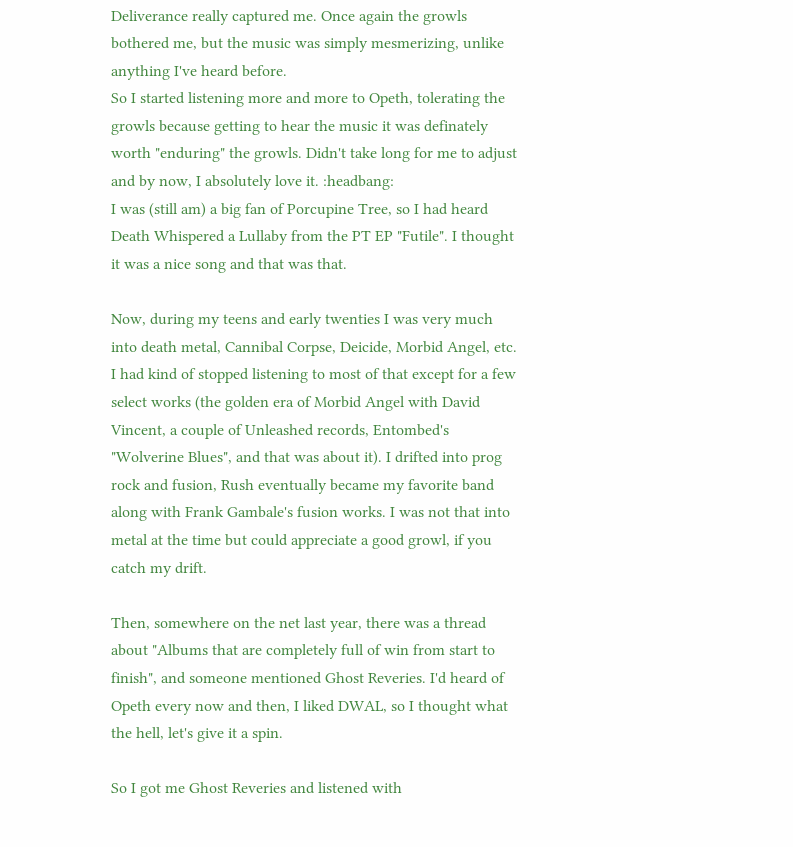Deliverance really captured me. Once again the growls bothered me, but the music was simply mesmerizing, unlike anything I've heard before.
So I started listening more and more to Opeth, tolerating the growls because getting to hear the music it was definately worth "enduring" the growls. Didn't take long for me to adjust and by now, I absolutely love it. :headbang:
I was (still am) a big fan of Porcupine Tree, so I had heard Death Whispered a Lullaby from the PT EP "Futile". I thought it was a nice song and that was that.

Now, during my teens and early twenties I was very much into death metal, Cannibal Corpse, Deicide, Morbid Angel, etc. I had kind of stopped listening to most of that except for a few select works (the golden era of Morbid Angel with David Vincent, a couple of Unleashed records, Entombed's "Wolverine Blues", and that was about it). I drifted into prog rock and fusion, Rush eventually became my favorite band along with Frank Gambale's fusion works. I was not that into metal at the time but could appreciate a good growl, if you catch my drift.

Then, somewhere on the net last year, there was a thread about "Albums that are completely full of win from start to finish", and someone mentioned Ghost Reveries. I'd heard of Opeth every now and then, I liked DWAL, so I thought what the hell, let's give it a spin.

So I got me Ghost Reveries and listened with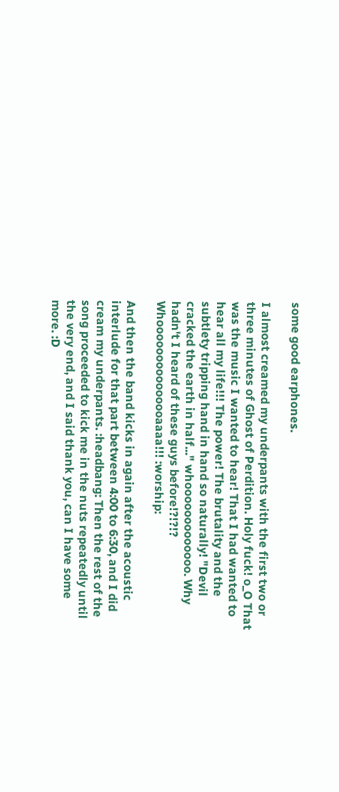some good earphones.

I almost creamed my underpants with the first two or three minutes of Ghost of Perdition. Holy fuck! o_O That was the music I wanted to hear! That I had wanted to hear all my life!!! The power! The brutality and the subtlety tripping hand in hand so naturally! "Devil cracked the earth in half..." whooooooooooooo. Why hadn't I heard of these guys before!?!?!? Whooooooooooooooaaaa!!! :worship:

And then the band kicks in again after the acoustic interlude for that part between 4:00 to 6:30, and I did cream my underpants. :headbang: Then the rest of the song proceeded to kick me in the nuts repeatedly until the very end, and I said thank you, can I have some more. :D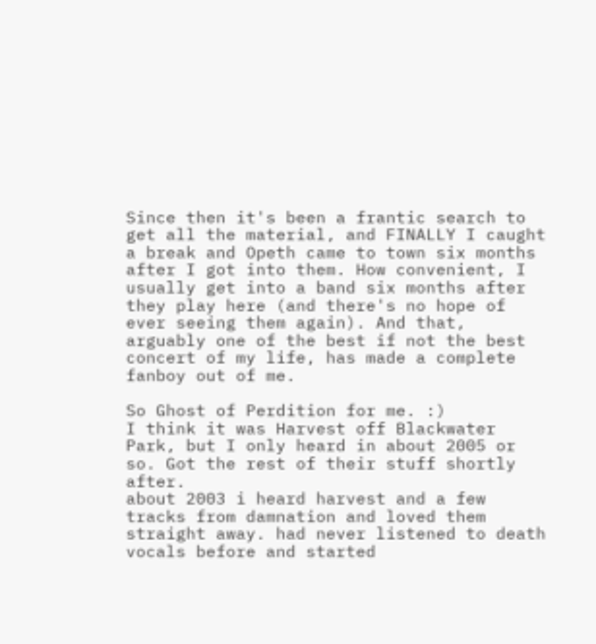Since then it's been a frantic search to get all the material, and FINALLY I caught a break and Opeth came to town six months after I got into them. How convenient, I usually get into a band six months after they play here (and there's no hope of ever seeing them again). And that, arguably one of the best if not the best concert of my life, has made a complete fanboy out of me.

So Ghost of Perdition for me. :)
I think it was Harvest off Blackwater Park, but I only heard in about 2005 or so. Got the rest of their stuff shortly after.
about 2003 i heard harvest and a few tracks from damnation and loved them straight away. had never listened to death vocals before and started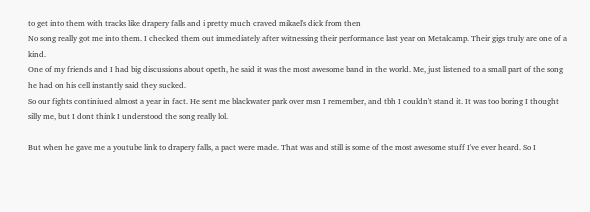to get into them with tracks like drapery falls and i pretty much craved mikael's dick from then
No song really got me into them. I checked them out immediately after witnessing their performance last year on Metalcamp. Their gigs truly are one of a kind.
One of my friends and I had big discussions about opeth, he said it was the most awesome band in the world. Me, just listened to a small part of the song he had on his cell instantly said they sucked.
So our fights continiued almost a year in fact. He sent me blackwater park over msn I remember, and tbh I couldn't stand it. It was too boring I thought silly me, but I dont think I understood the song really lol.

But when he gave me a youtube link to drapery falls, a pact were made. That was and still is some of the most awesome stuff I've ever heard. So I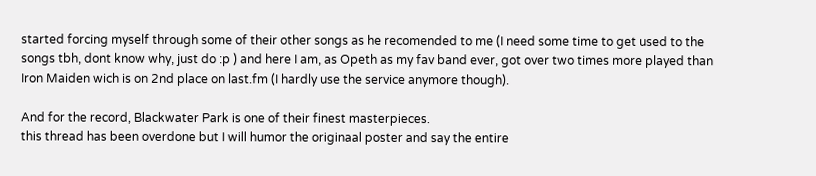started forcing myself through some of their other songs as he recomended to me (I need some time to get used to the songs tbh, dont know why, just do :p ) and here I am, as Opeth as my fav band ever, got over two times more played than Iron Maiden wich is on 2nd place on last.fm (I hardly use the service anymore though).

And for the record, Blackwater Park is one of their finest masterpieces.
this thread has been overdone but I will humor the originaal poster and say the entire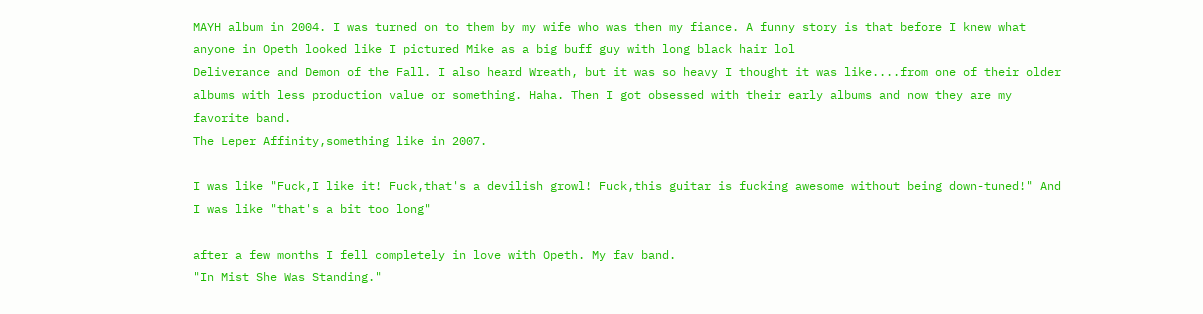MAYH album in 2004. I was turned on to them by my wife who was then my fiance. A funny story is that before I knew what anyone in Opeth looked like I pictured Mike as a big buff guy with long black hair lol
Deliverance and Demon of the Fall. I also heard Wreath, but it was so heavy I thought it was like....from one of their older albums with less production value or something. Haha. Then I got obsessed with their early albums and now they are my favorite band.
The Leper Affinity,something like in 2007.

I was like "Fuck,I like it! Fuck,that's a devilish growl! Fuck,this guitar is fucking awesome without being down-tuned!" And I was like "that's a bit too long"

after a few months I fell completely in love with Opeth. My fav band.
"In Mist She Was Standing."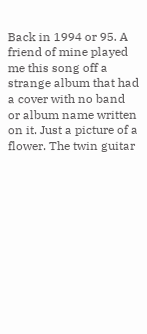Back in 1994 or 95. A friend of mine played me this song off a strange album that had a cover with no band or album name written on it. Just a picture of a flower. The twin guitar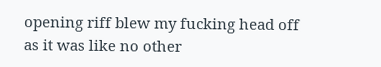opening riff blew my fucking head off as it was like no other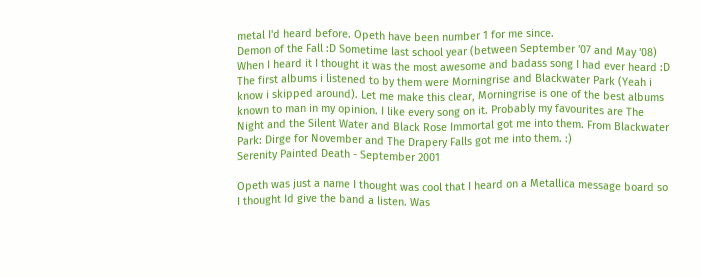metal I'd heard before. Opeth have been number 1 for me since.
Demon of the Fall :D Sometime last school year (between September '07 and May '08) When I heard it I thought it was the most awesome and badass song I had ever heard :D
The first albums i listened to by them were Morningrise and Blackwater Park (Yeah i know i skipped around). Let me make this clear, Morningrise is one of the best albums known to man in my opinion. I like every song on it. Probably my favourites are The Night and the Silent Water and Black Rose Immortal got me into them. From Blackwater Park: Dirge for November and The Drapery Falls got me into them. :)
Serenity Painted Death - September 2001

Opeth was just a name I thought was cool that I heard on a Metallica message board so I thought Id give the band a listen. Was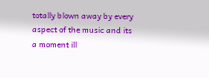totally blown away by every aspect of the music and its a moment ill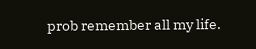prob remember all my life.